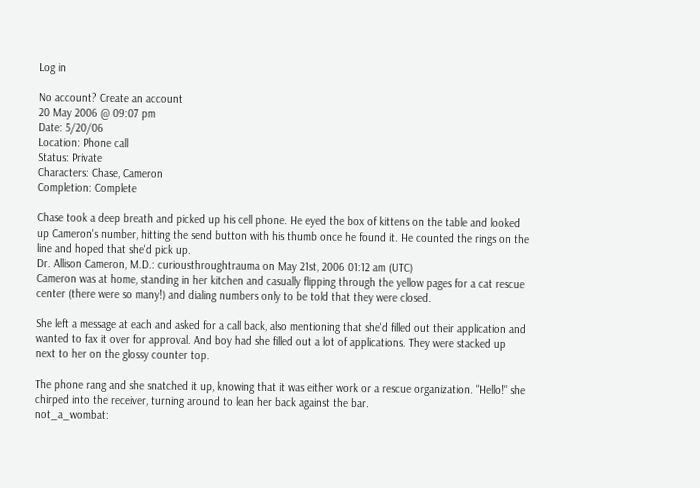Log in

No account? Create an account
20 May 2006 @ 09:07 pm
Date: 5/20/06
Location: Phone call
Status: Private
Characters: Chase, Cameron
Completion: Complete

Chase took a deep breath and picked up his cell phone. He eyed the box of kittens on the table and looked up Cameron's number, hitting the send button with his thumb once he found it. He counted the rings on the line and hoped that she'd pick up.
Dr. Allison Cameron, M.D.: curiousthroughtrauma on May 21st, 2006 01:12 am (UTC)
Cameron was at home, standing in her kitchen and casually flipping through the yellow pages for a cat rescue center (there were so many!) and dialing numbers only to be told that they were closed.

She left a message at each and asked for a call back, also mentioning that she'd filled out their application and wanted to fax it over for approval. And boy had she filled out a lot of applications. They were stacked up next to her on the glossy counter top.

The phone rang and she snatched it up, knowing that it was either work or a rescue organization. "Hello!" she chirped into the receiver, turning around to lean her back against the bar.
not_a_wombat: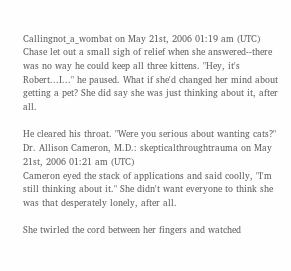Callingnot_a_wombat on May 21st, 2006 01:19 am (UTC)
Chase let out a small sigh of relief when she answered--there was no way he could keep all three kittens. "Hey, it's Robert...I..." he paused. What if she'd changed her mind about getting a pet? She did say she was just thinking about it, after all.

He cleared his throat. "Were you serious about wanting cats?"
Dr. Allison Cameron, M.D.: skepticalthroughtrauma on May 21st, 2006 01:21 am (UTC)
Cameron eyed the stack of applications and said coolly, "I'm still thinking about it." She didn't want everyone to think she was that desperately lonely, after all.

She twirled the cord between her fingers and watched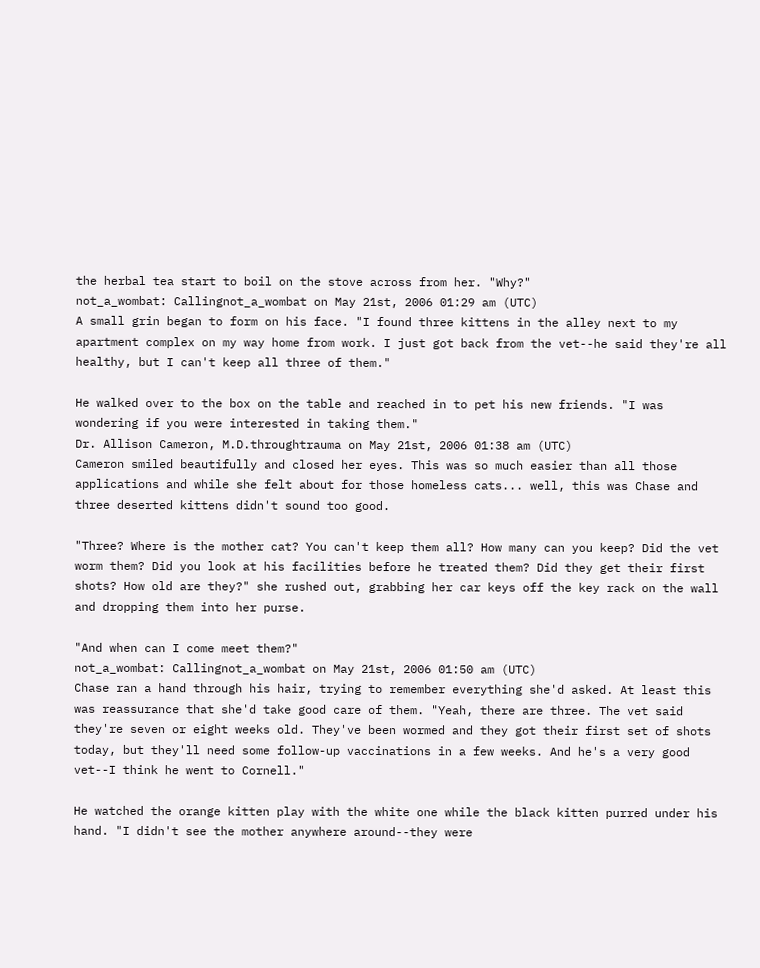the herbal tea start to boil on the stove across from her. "Why?"
not_a_wombat: Callingnot_a_wombat on May 21st, 2006 01:29 am (UTC)
A small grin began to form on his face. "I found three kittens in the alley next to my apartment complex on my way home from work. I just got back from the vet--he said they're all healthy, but I can't keep all three of them."

He walked over to the box on the table and reached in to pet his new friends. "I was wondering if you were interested in taking them."
Dr. Allison Cameron, M.D.throughtrauma on May 21st, 2006 01:38 am (UTC)
Cameron smiled beautifully and closed her eyes. This was so much easier than all those applications and while she felt about for those homeless cats... well, this was Chase and three deserted kittens didn't sound too good.

"Three? Where is the mother cat? You can't keep them all? How many can you keep? Did the vet worm them? Did you look at his facilities before he treated them? Did they get their first shots? How old are they?" she rushed out, grabbing her car keys off the key rack on the wall and dropping them into her purse.

"And when can I come meet them?"
not_a_wombat: Callingnot_a_wombat on May 21st, 2006 01:50 am (UTC)
Chase ran a hand through his hair, trying to remember everything she'd asked. At least this was reassurance that she'd take good care of them. "Yeah, there are three. The vet said they're seven or eight weeks old. They've been wormed and they got their first set of shots today, but they'll need some follow-up vaccinations in a few weeks. And he's a very good vet--I think he went to Cornell."

He watched the orange kitten play with the white one while the black kitten purred under his hand. "I didn't see the mother anywhere around--they were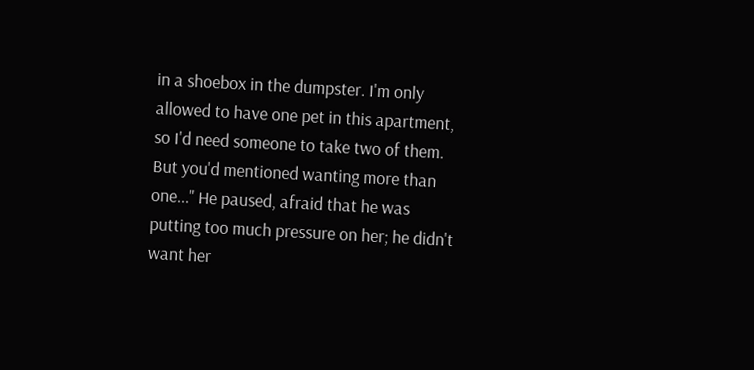in a shoebox in the dumpster. I'm only allowed to have one pet in this apartment, so I'd need someone to take two of them. But you'd mentioned wanting more than one..." He paused, afraid that he was putting too much pressure on her; he didn't want her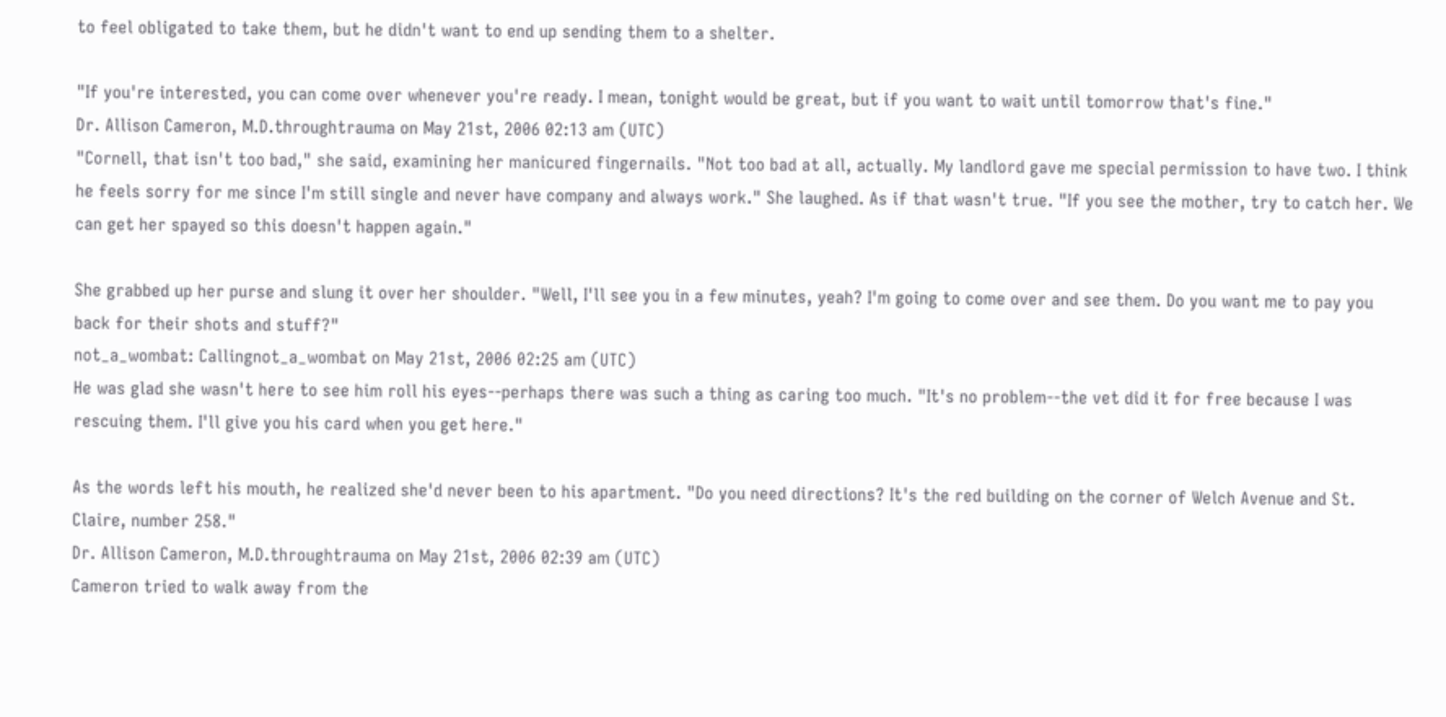to feel obligated to take them, but he didn't want to end up sending them to a shelter.

"If you're interested, you can come over whenever you're ready. I mean, tonight would be great, but if you want to wait until tomorrow that's fine."
Dr. Allison Cameron, M.D.throughtrauma on May 21st, 2006 02:13 am (UTC)
"Cornell, that isn't too bad," she said, examining her manicured fingernails. "Not too bad at all, actually. My landlord gave me special permission to have two. I think he feels sorry for me since I'm still single and never have company and always work." She laughed. As if that wasn't true. "If you see the mother, try to catch her. We can get her spayed so this doesn't happen again."

She grabbed up her purse and slung it over her shoulder. "Well, I'll see you in a few minutes, yeah? I'm going to come over and see them. Do you want me to pay you back for their shots and stuff?"
not_a_wombat: Callingnot_a_wombat on May 21st, 2006 02:25 am (UTC)
He was glad she wasn't here to see him roll his eyes--perhaps there was such a thing as caring too much. "It's no problem--the vet did it for free because I was rescuing them. I'll give you his card when you get here."

As the words left his mouth, he realized she'd never been to his apartment. "Do you need directions? It's the red building on the corner of Welch Avenue and St. Claire, number 258."
Dr. Allison Cameron, M.D.throughtrauma on May 21st, 2006 02:39 am (UTC)
Cameron tried to walk away from the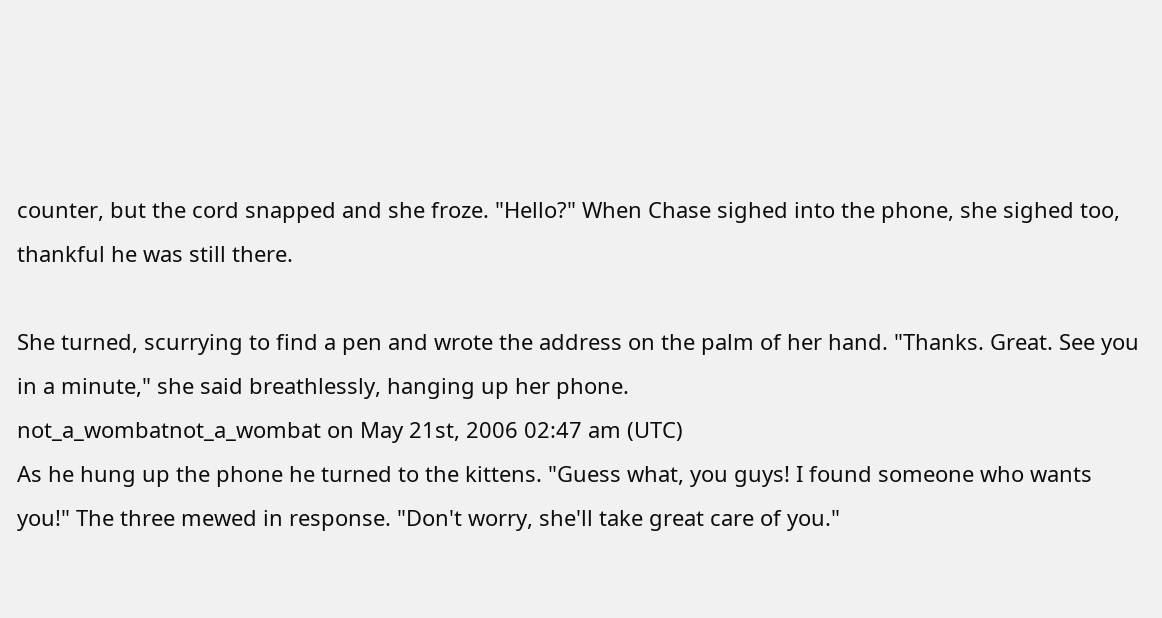counter, but the cord snapped and she froze. "Hello?" When Chase sighed into the phone, she sighed too, thankful he was still there.

She turned, scurrying to find a pen and wrote the address on the palm of her hand. "Thanks. Great. See you in a minute," she said breathlessly, hanging up her phone.
not_a_wombatnot_a_wombat on May 21st, 2006 02:47 am (UTC)
As he hung up the phone he turned to the kittens. "Guess what, you guys! I found someone who wants you!" The three mewed in response. "Don't worry, she'll take great care of you."